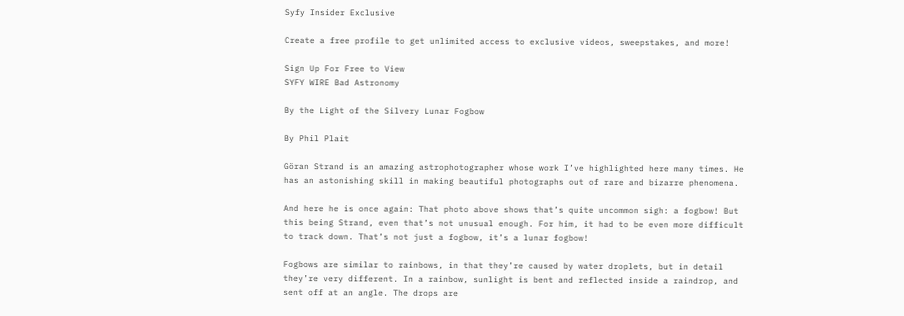Syfy Insider Exclusive

Create a free profile to get unlimited access to exclusive videos, sweepstakes, and more!

Sign Up For Free to View
SYFY WIRE Bad Astronomy

By the Light of the Silvery Lunar Fogbow

By Phil Plait

Göran Strand is an amazing astrophotographer whose work I’ve highlighted here many times. He has an astonishing skill in making beautiful photographs out of rare and bizarre phenomena.

And here he is once again: That photo above shows that’s quite uncommon sigh: a fogbow! But this being Strand, even that’s not unusual enough. For him, it had to be even more difficult to track down. That’s not just a fogbow, it’s a lunar fogbow!

Fogbows are similar to rainbows, in that they’re caused by water droplets, but in detail they’re very different. In a rainbow, sunlight is bent and reflected inside a raindrop, and sent off at an angle. The drops are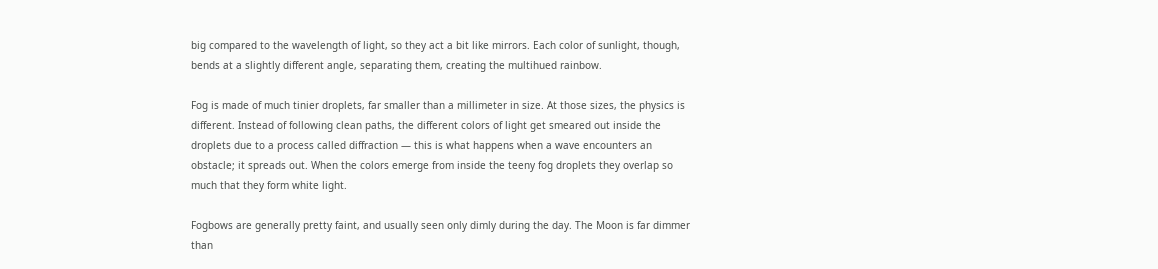big compared to the wavelength of light, so they act a bit like mirrors. Each color of sunlight, though, bends at a slightly different angle, separating them, creating the multihued rainbow.

Fog is made of much tinier droplets, far smaller than a millimeter in size. At those sizes, the physics is different. Instead of following clean paths, the different colors of light get smeared out inside the droplets due to a process called diffraction — this is what happens when a wave encounters an obstacle; it spreads out. When the colors emerge from inside the teeny fog droplets they overlap so much that they form white light.

Fogbows are generally pretty faint, and usually seen only dimly during the day. The Moon is far dimmer than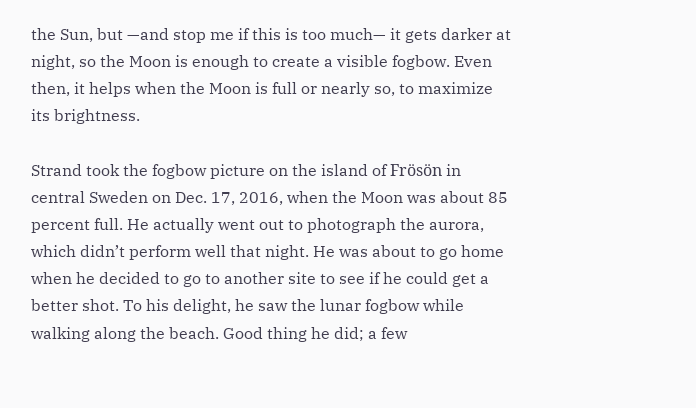the Sun, but —and stop me if this is too much— it gets darker at night, so the Moon is enough to create a visible fogbow. Even then, it helps when the Moon is full or nearly so, to maximize its brightness.

Strand took the fogbow picture on the island of Frösön in central Sweden on Dec. 17, 2016, when the Moon was about 85 percent full. He actually went out to photograph the aurora, which didn’t perform well that night. He was about to go home when he decided to go to another site to see if he could get a better shot. To his delight, he saw the lunar fogbow while walking along the beach. Good thing he did; a few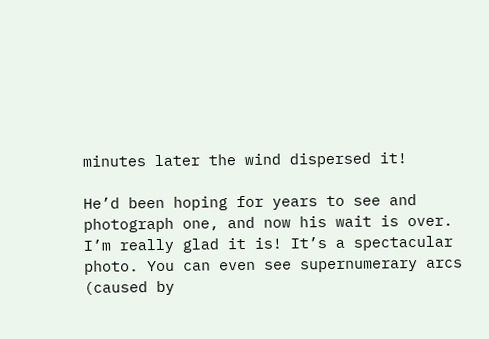minutes later the wind dispersed it!

He’d been hoping for years to see and photograph one, and now his wait is over. I’m really glad it is! It’s a spectacular photo. You can even see supernumerary arcs (caused by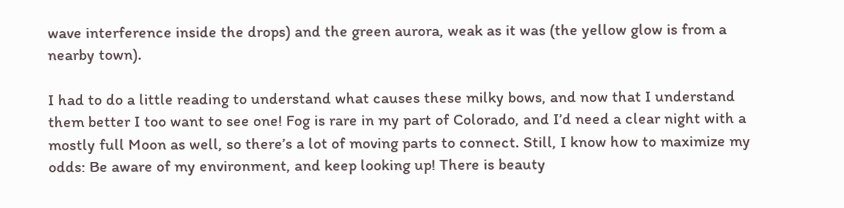wave interference inside the drops) and the green aurora, weak as it was (the yellow glow is from a nearby town).

I had to do a little reading to understand what causes these milky bows, and now that I understand them better I too want to see one! Fog is rare in my part of Colorado, and I’d need a clear night with a mostly full Moon as well, so there’s a lot of moving parts to connect. Still, I know how to maximize my odds: Be aware of my environment, and keep looking up! There is beauty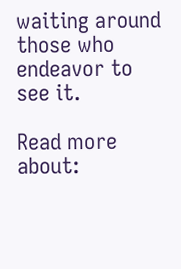waiting around those who endeavor to see it.

Read more about: